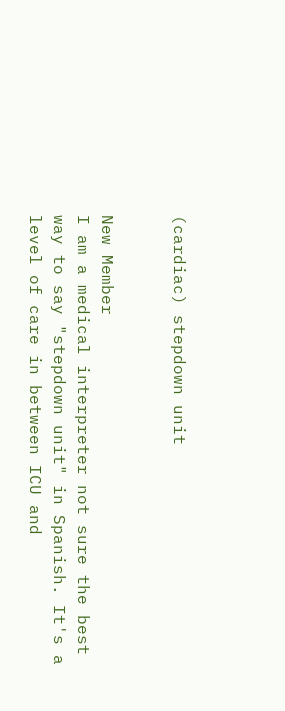(cardiac) stepdown unit


New Member
I am a medical interpreter not sure the best way to say "stepdown unit" in Spanish. It's a level of care in between ICU and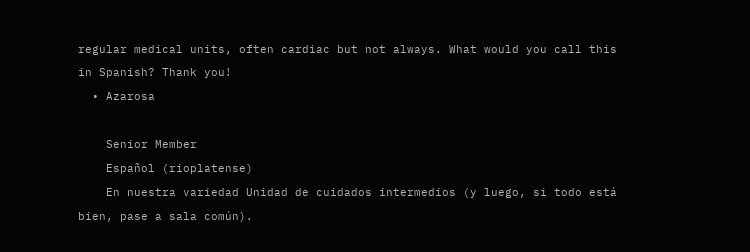regular medical units, often cardiac but not always. What would you call this in Spanish? Thank you!
  • Azarosa

    Senior Member
    Español (rioplatense)
    En nuestra variedad Unidad de cuidados intermedios (y luego, si todo está bien, pase a sala común).